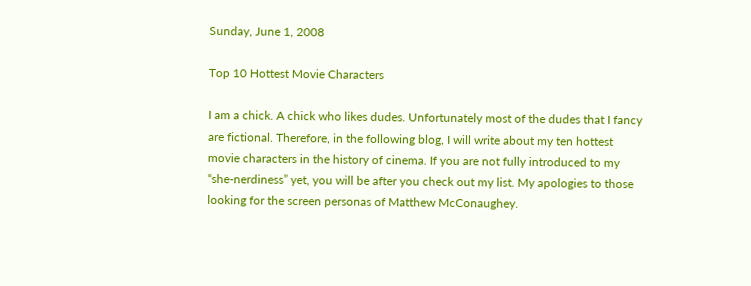Sunday, June 1, 2008

Top 10 Hottest Movie Characters

I am a chick. A chick who likes dudes. Unfortunately most of the dudes that I fancy are fictional. Therefore, in the following blog, I will write about my ten hottest movie characters in the history of cinema. If you are not fully introduced to my “she-nerdiness” yet, you will be after you check out my list. My apologies to those looking for the screen personas of Matthew McConaughey.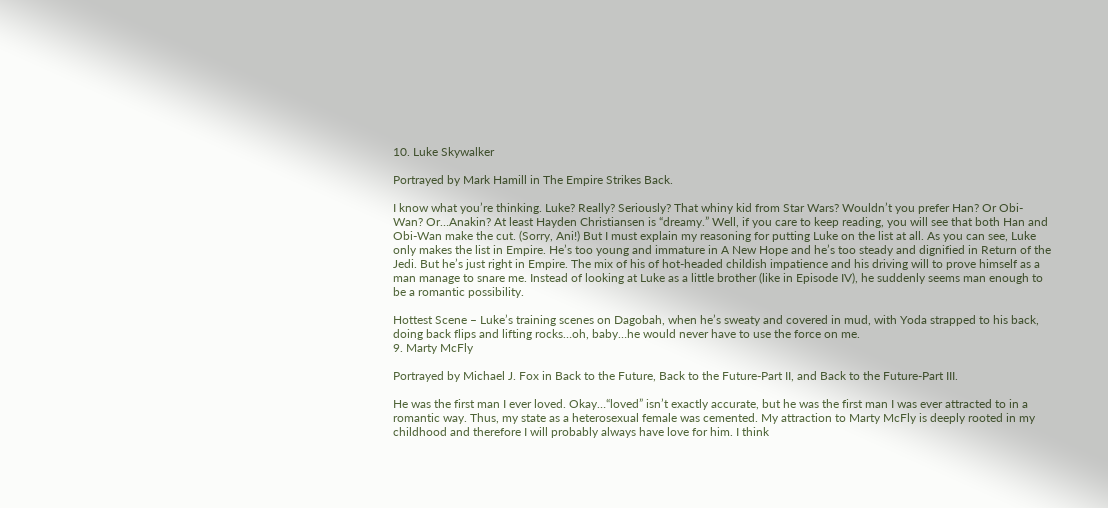10. Luke Skywalker

Portrayed by Mark Hamill in The Empire Strikes Back.

I know what you’re thinking. Luke? Really? Seriously? That whiny kid from Star Wars? Wouldn’t you prefer Han? Or Obi-Wan? Or…Anakin? At least Hayden Christiansen is “dreamy.” Well, if you care to keep reading, you will see that both Han and Obi-Wan make the cut. (Sorry, Ani!) But I must explain my reasoning for putting Luke on the list at all. As you can see, Luke only makes the list in Empire. He’s too young and immature in A New Hope and he’s too steady and dignified in Return of the Jedi. But he’s just right in Empire. The mix of his of hot-headed childish impatience and his driving will to prove himself as a man manage to snare me. Instead of looking at Luke as a little brother (like in Episode IV), he suddenly seems man enough to be a romantic possibility.

Hottest Scene – Luke’s training scenes on Dagobah, when he’s sweaty and covered in mud, with Yoda strapped to his back, doing back flips and lifting rocks…oh, baby…he would never have to use the force on me.
9. Marty McFly

Portrayed by Michael J. Fox in Back to the Future, Back to the Future-Part II, and Back to the Future-Part III.

He was the first man I ever loved. Okay…“loved” isn’t exactly accurate, but he was the first man I was ever attracted to in a romantic way. Thus, my state as a heterosexual female was cemented. My attraction to Marty McFly is deeply rooted in my childhood and therefore I will probably always have love for him. I think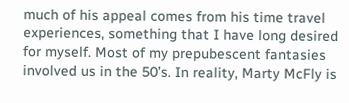much of his appeal comes from his time travel experiences, something that I have long desired for myself. Most of my prepubescent fantasies involved us in the 50’s. In reality, Marty McFly is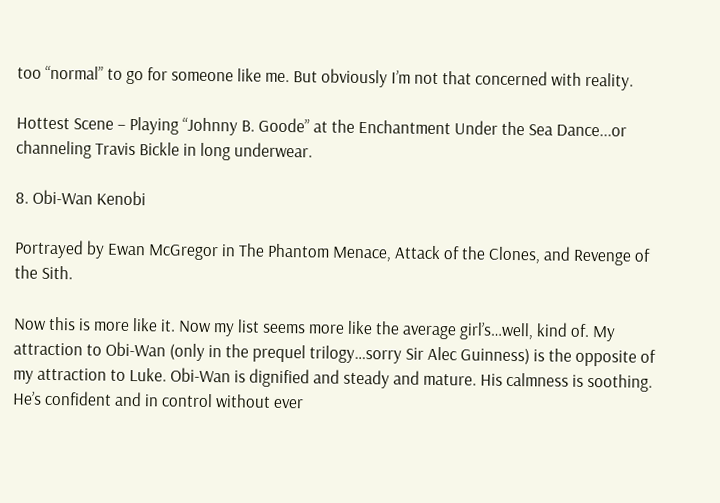too “normal” to go for someone like me. But obviously I’m not that concerned with reality.

Hottest Scene – Playing “Johnny B. Goode” at the Enchantment Under the Sea Dance...or channeling Travis Bickle in long underwear.

8. Obi-Wan Kenobi

Portrayed by Ewan McGregor in The Phantom Menace, Attack of the Clones, and Revenge of the Sith.

Now this is more like it. Now my list seems more like the average girl’s…well, kind of. My attraction to Obi-Wan (only in the prequel trilogy…sorry Sir Alec Guinness) is the opposite of my attraction to Luke. Obi-Wan is dignified and steady and mature. His calmness is soothing. He’s confident and in control without ever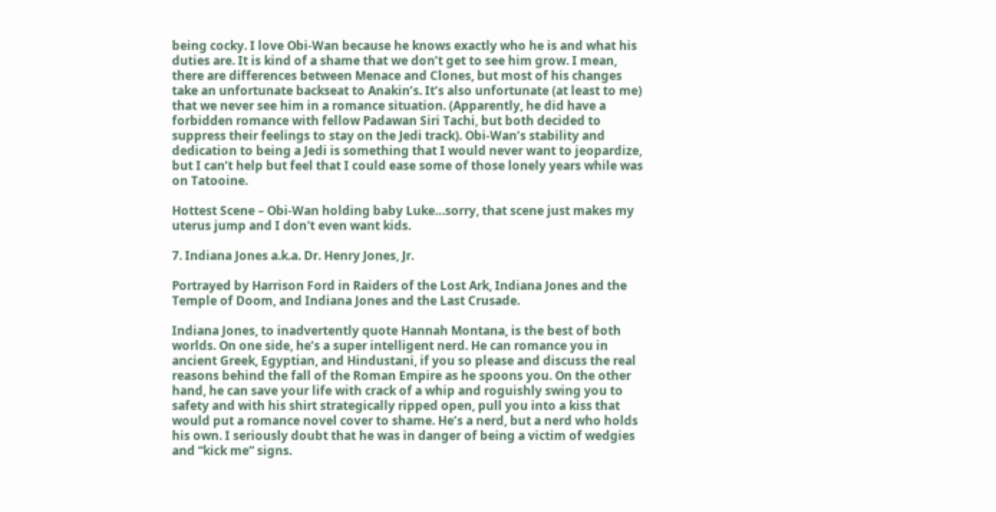being cocky. I love Obi-Wan because he knows exactly who he is and what his duties are. It is kind of a shame that we don’t get to see him grow. I mean, there are differences between Menace and Clones, but most of his changes take an unfortunate backseat to Anakin’s. It’s also unfortunate (at least to me) that we never see him in a romance situation. (Apparently, he did have a forbidden romance with fellow Padawan Siri Tachi, but both decided to suppress their feelings to stay on the Jedi track). Obi-Wan’s stability and dedication to being a Jedi is something that I would never want to jeopardize, but I can’t help but feel that I could ease some of those lonely years while was on Tatooine.

Hottest Scene – Obi-Wan holding baby Luke…sorry, that scene just makes my uterus jump and I don't even want kids.

7. Indiana Jones a.k.a. Dr. Henry Jones, Jr.

Portrayed by Harrison Ford in Raiders of the Lost Ark, Indiana Jones and the Temple of Doom, and Indiana Jones and the Last Crusade.

Indiana Jones, to inadvertently quote Hannah Montana, is the best of both worlds. On one side, he’s a super intelligent nerd. He can romance you in ancient Greek, Egyptian, and Hindustani, if you so please and discuss the real reasons behind the fall of the Roman Empire as he spoons you. On the other hand, he can save your life with crack of a whip and roguishly swing you to safety and with his shirt strategically ripped open, pull you into a kiss that would put a romance novel cover to shame. He’s a nerd, but a nerd who holds his own. I seriously doubt that he was in danger of being a victim of wedgies and “kick me” signs.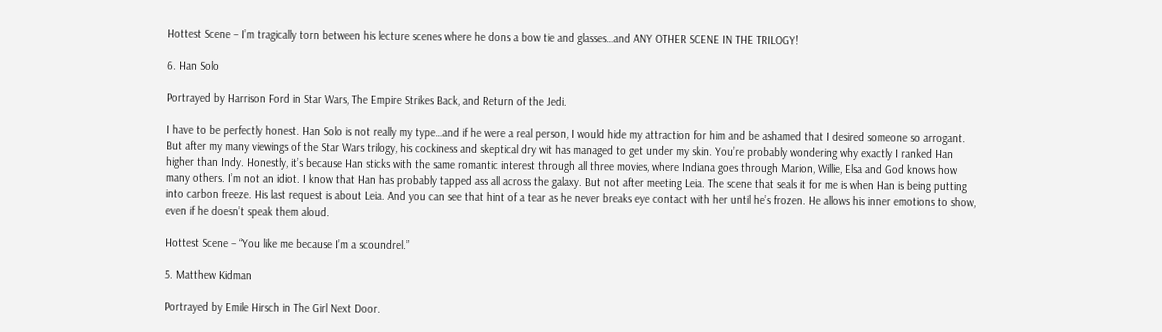Hottest Scene – I’m tragically torn between his lecture scenes where he dons a bow tie and glasses…and ANY OTHER SCENE IN THE TRILOGY!

6. Han Solo

Portrayed by Harrison Ford in Star Wars, The Empire Strikes Back, and Return of the Jedi.

I have to be perfectly honest. Han Solo is not really my type…and if he were a real person, I would hide my attraction for him and be ashamed that I desired someone so arrogant. But after my many viewings of the Star Wars trilogy, his cockiness and skeptical dry wit has managed to get under my skin. You’re probably wondering why exactly I ranked Han higher than Indy. Honestly, it’s because Han sticks with the same romantic interest through all three movies, where Indiana goes through Marion, Willie, Elsa and God knows how many others. I’m not an idiot. I know that Han has probably tapped ass all across the galaxy. But not after meeting Leia. The scene that seals it for me is when Han is being putting into carbon freeze. His last request is about Leia. And you can see that hint of a tear as he never breaks eye contact with her until he’s frozen. He allows his inner emotions to show, even if he doesn’t speak them aloud.

Hottest Scene – “You like me because I’m a scoundrel.”

5. Matthew Kidman

Portrayed by Emile Hirsch in The Girl Next Door.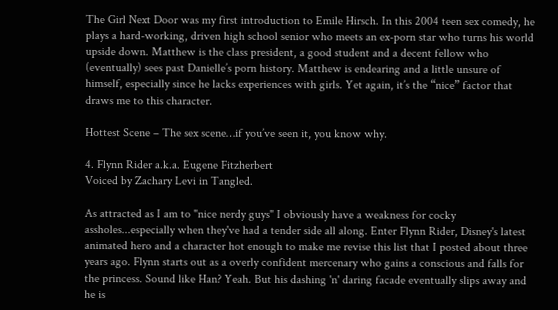The Girl Next Door was my first introduction to Emile Hirsch. In this 2004 teen sex comedy, he plays a hard-working, driven high school senior who meets an ex-porn star who turns his world upside down. Matthew is the class president, a good student and a decent fellow who (eventually) sees past Danielle’s porn history. Matthew is endearing and a little unsure of himself, especially since he lacks experiences with girls. Yet again, it’s the “nice” factor that draws me to this character.

Hottest Scene – The sex scene…if you’ve seen it, you know why.

4. Flynn Rider a.k.a. Eugene Fitzherbert
Voiced by Zachary Levi in Tangled.

As attracted as I am to "nice nerdy guys" I obviously have a weakness for cocky assholes...especially when they've had a tender side all along. Enter Flynn Rider, Disney's latest animated hero and a character hot enough to make me revise this list that I posted about three years ago. Flynn starts out as a overly confident mercenary who gains a conscious and falls for the princess. Sound like Han? Yeah. But his dashing 'n' daring facade eventually slips away and he is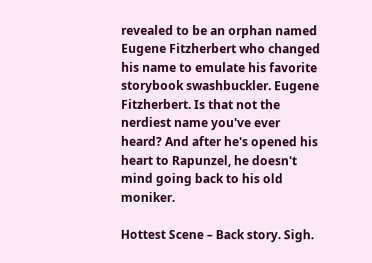revealed to be an orphan named Eugene Fitzherbert who changed his name to emulate his favorite storybook swashbuckler. Eugene Fitzherbert. Is that not the nerdiest name you've ever heard? And after he's opened his heart to Rapunzel, he doesn't mind going back to his old moniker.

Hottest Scene – Back story. Sigh.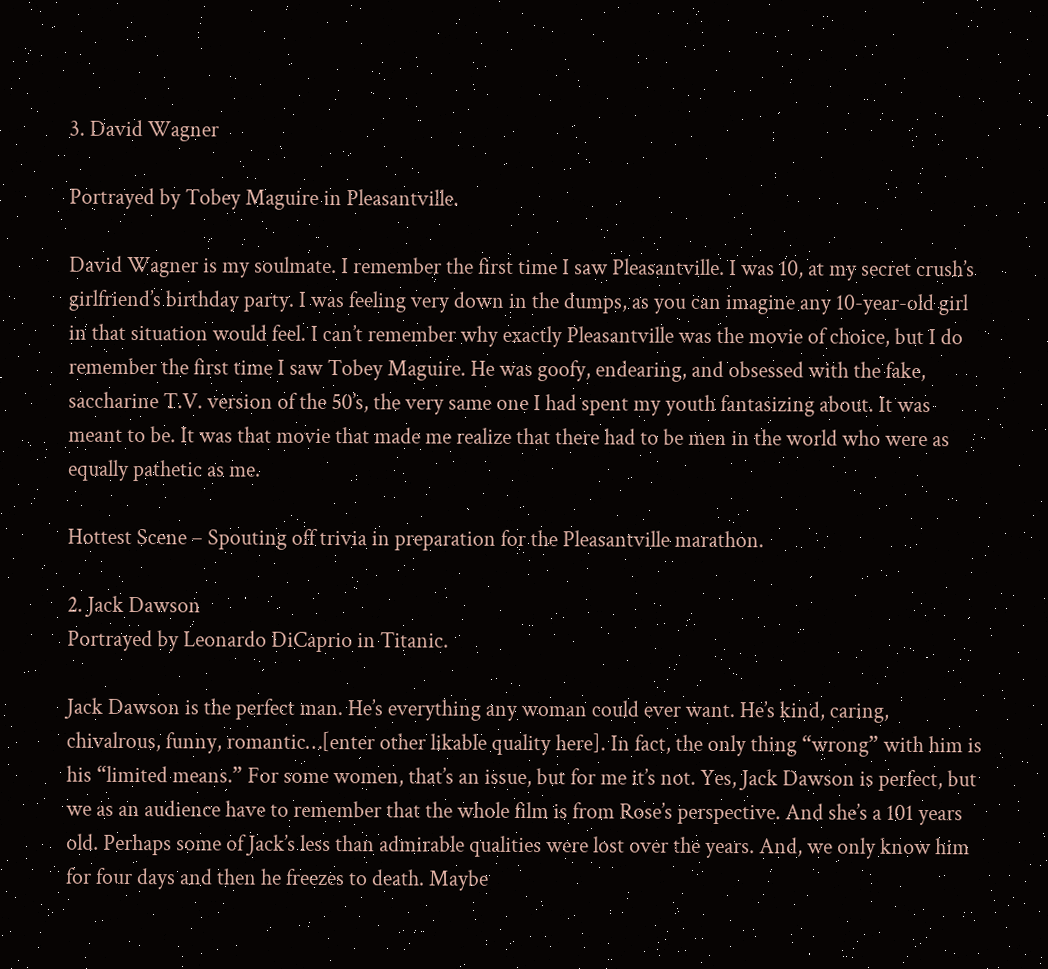3. David Wagner

Portrayed by Tobey Maguire in Pleasantville.

David Wagner is my soulmate. I remember the first time I saw Pleasantville. I was 10, at my secret crush’s girlfriend’s birthday party. I was feeling very down in the dumps, as you can imagine any 10-year-old girl in that situation would feel. I can’t remember why exactly Pleasantville was the movie of choice, but I do remember the first time I saw Tobey Maguire. He was goofy, endearing, and obsessed with the fake, saccharine T.V. version of the 50’s, the very same one I had spent my youth fantasizing about. It was meant to be. It was that movie that made me realize that there had to be men in the world who were as equally pathetic as me.

Hottest Scene – Spouting off trivia in preparation for the Pleasantville marathon.

2. Jack Dawson
Portrayed by Leonardo DiCaprio in Titanic.

Jack Dawson is the perfect man. He’s everything any woman could ever want. He’s kind, caring, chivalrous, funny, romantic…[enter other likable quality here]. In fact, the only thing “wrong” with him is his “limited means.” For some women, that’s an issue, but for me it’s not. Yes, Jack Dawson is perfect, but we as an audience have to remember that the whole film is from Rose’s perspective. And she’s a 101 years old. Perhaps some of Jack’s less than admirable qualities were lost over the years. And, we only know him for four days and then he freezes to death. Maybe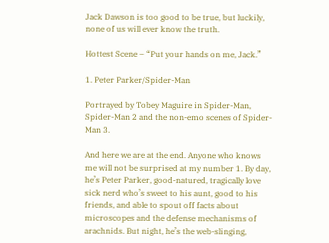Jack Dawson is too good to be true, but luckily, none of us will ever know the truth.

Hottest Scene – “Put your hands on me, Jack.”

1. Peter Parker/Spider-Man

Portrayed by Tobey Maguire in Spider-Man, Spider-Man 2 and the non-emo scenes of Spider-Man 3.

And here we are at the end. Anyone who knows me will not be surprised at my number 1. By day, he’s Peter Parker, good-natured, tragically love sick nerd who’s sweet to his aunt, good to his friends, and able to spout off facts about microscopes and the defense mechanisms of arachnids. But night, he’s the web-slinging,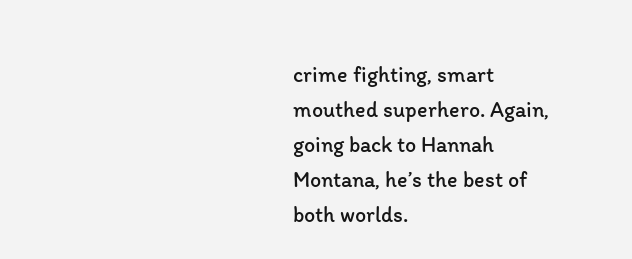crime fighting, smart mouthed superhero. Again, going back to Hannah Montana, he’s the best of both worlds.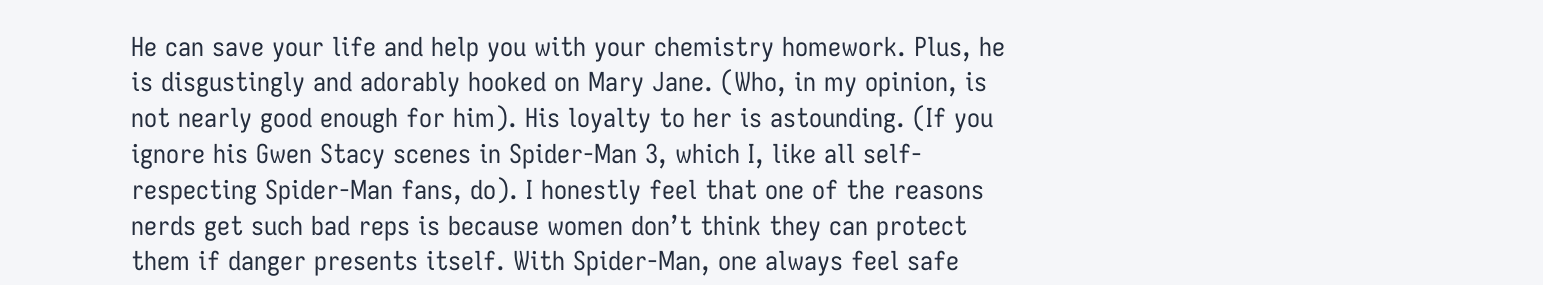He can save your life and help you with your chemistry homework. Plus, he is disgustingly and adorably hooked on Mary Jane. (Who, in my opinion, is not nearly good enough for him). His loyalty to her is astounding. (If you ignore his Gwen Stacy scenes in Spider-Man 3, which I, like all self-respecting Spider-Man fans, do). I honestly feel that one of the reasons nerds get such bad reps is because women don’t think they can protect them if danger presents itself. With Spider-Man, one always feel safe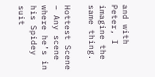and with Peter, I imagine the same thing.

Hottest Scene – Any scene where he’s in his Spidey suit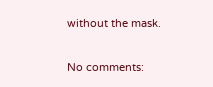without the mask.

No comments: